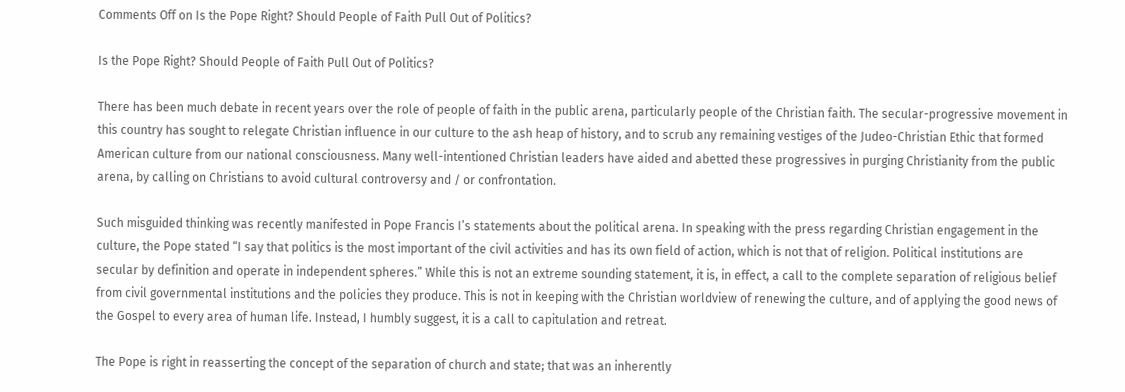Comments Off on Is the Pope Right? Should People of Faith Pull Out of Politics?

Is the Pope Right? Should People of Faith Pull Out of Politics?

There has been much debate in recent years over the role of people of faith in the public arena, particularly people of the Christian faith. The secular-progressive movement in this country has sought to relegate Christian influence in our culture to the ash heap of history, and to scrub any remaining vestiges of the Judeo-Christian Ethic that formed American culture from our national consciousness. Many well-intentioned Christian leaders have aided and abetted these progressives in purging Christianity from the public arena, by calling on Christians to avoid cultural controversy and / or confrontation.

Such misguided thinking was recently manifested in Pope Francis I’s statements about the political arena. In speaking with the press regarding Christian engagement in the culture, the Pope stated “I say that politics is the most important of the civil activities and has its own field of action, which is not that of religion. Political institutions are secular by definition and operate in independent spheres.” While this is not an extreme sounding statement, it is, in effect, a call to the complete separation of religious belief from civil governmental institutions and the policies they produce. This is not in keeping with the Christian worldview of renewing the culture, and of applying the good news of the Gospel to every area of human life. Instead, I humbly suggest, it is a call to capitulation and retreat.

The Pope is right in reasserting the concept of the separation of church and state; that was an inherently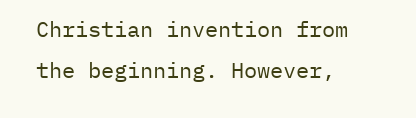Christian invention from the beginning. However,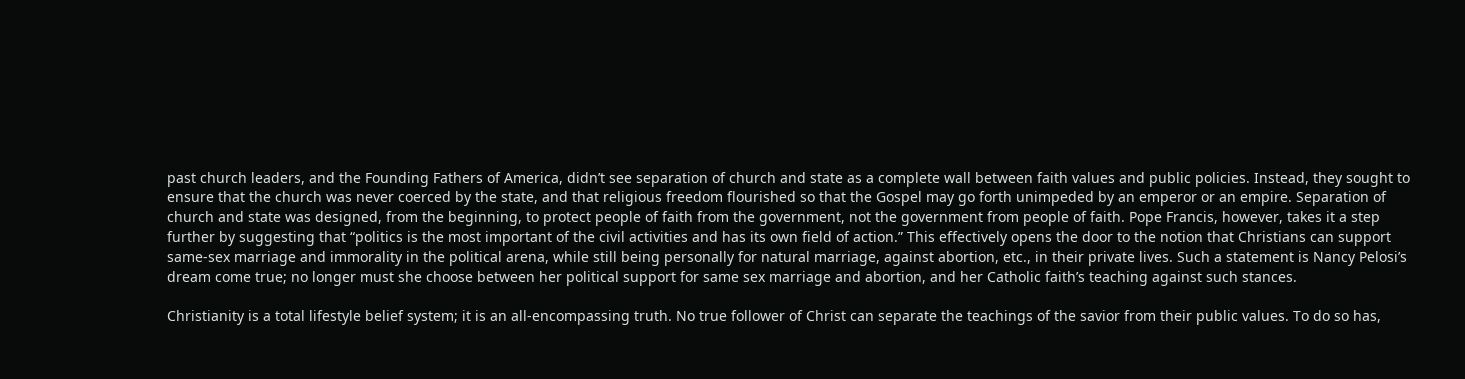past church leaders, and the Founding Fathers of America, didn’t see separation of church and state as a complete wall between faith values and public policies. Instead, they sought to ensure that the church was never coerced by the state, and that religious freedom flourished so that the Gospel may go forth unimpeded by an emperor or an empire. Separation of church and state was designed, from the beginning, to protect people of faith from the government, not the government from people of faith. Pope Francis, however, takes it a step further by suggesting that “politics is the most important of the civil activities and has its own field of action.” This effectively opens the door to the notion that Christians can support same-sex marriage and immorality in the political arena, while still being personally for natural marriage, against abortion, etc., in their private lives. Such a statement is Nancy Pelosi’s dream come true; no longer must she choose between her political support for same sex marriage and abortion, and her Catholic faith’s teaching against such stances.

Christianity is a total lifestyle belief system; it is an all-encompassing truth. No true follower of Christ can separate the teachings of the savior from their public values. To do so has,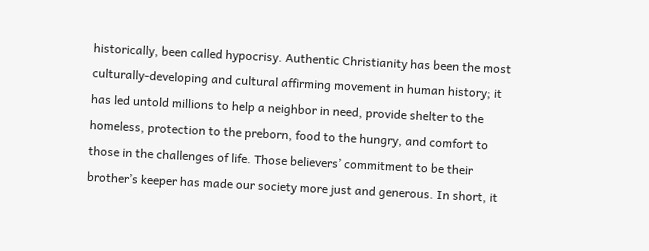historically, been called hypocrisy. Authentic Christianity has been the most culturally-developing and cultural affirming movement in human history; it has led untold millions to help a neighbor in need, provide shelter to the homeless, protection to the preborn, food to the hungry, and comfort to those in the challenges of life. Those believers’ commitment to be their brother’s keeper has made our society more just and generous. In short, it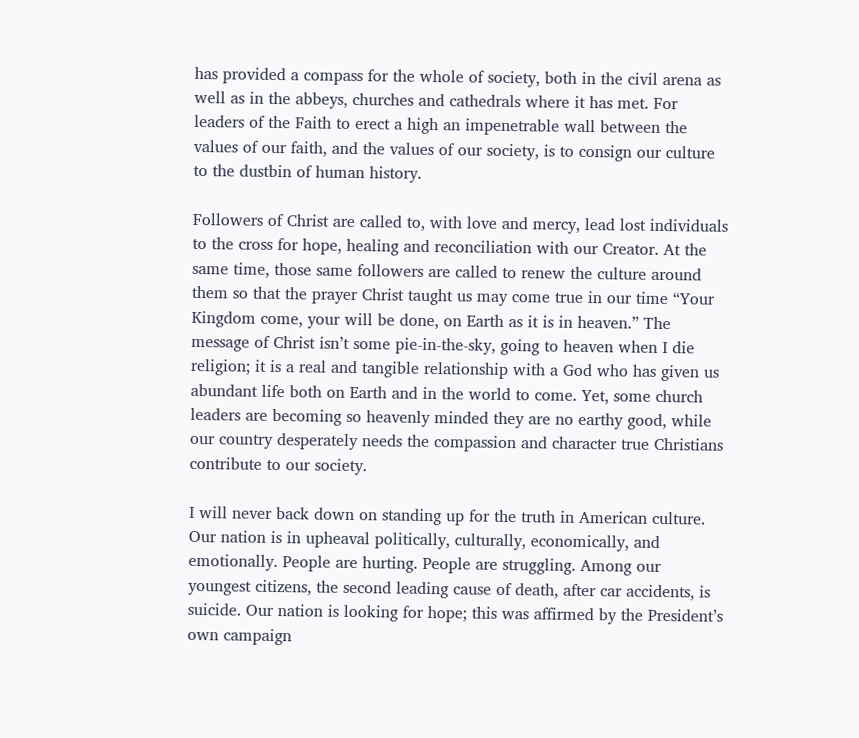has provided a compass for the whole of society, both in the civil arena as well as in the abbeys, churches and cathedrals where it has met. For leaders of the Faith to erect a high an impenetrable wall between the values of our faith, and the values of our society, is to consign our culture to the dustbin of human history.

Followers of Christ are called to, with love and mercy, lead lost individuals to the cross for hope, healing and reconciliation with our Creator. At the same time, those same followers are called to renew the culture around them so that the prayer Christ taught us may come true in our time “Your Kingdom come, your will be done, on Earth as it is in heaven.” The message of Christ isn’t some pie-in-the-sky, going to heaven when I die religion; it is a real and tangible relationship with a God who has given us abundant life both on Earth and in the world to come. Yet, some church leaders are becoming so heavenly minded they are no earthy good, while our country desperately needs the compassion and character true Christians contribute to our society.

I will never back down on standing up for the truth in American culture. Our nation is in upheaval politically, culturally, economically, and emotionally. People are hurting. People are struggling. Among our youngest citizens, the second leading cause of death, after car accidents, is suicide. Our nation is looking for hope; this was affirmed by the President’s own campaign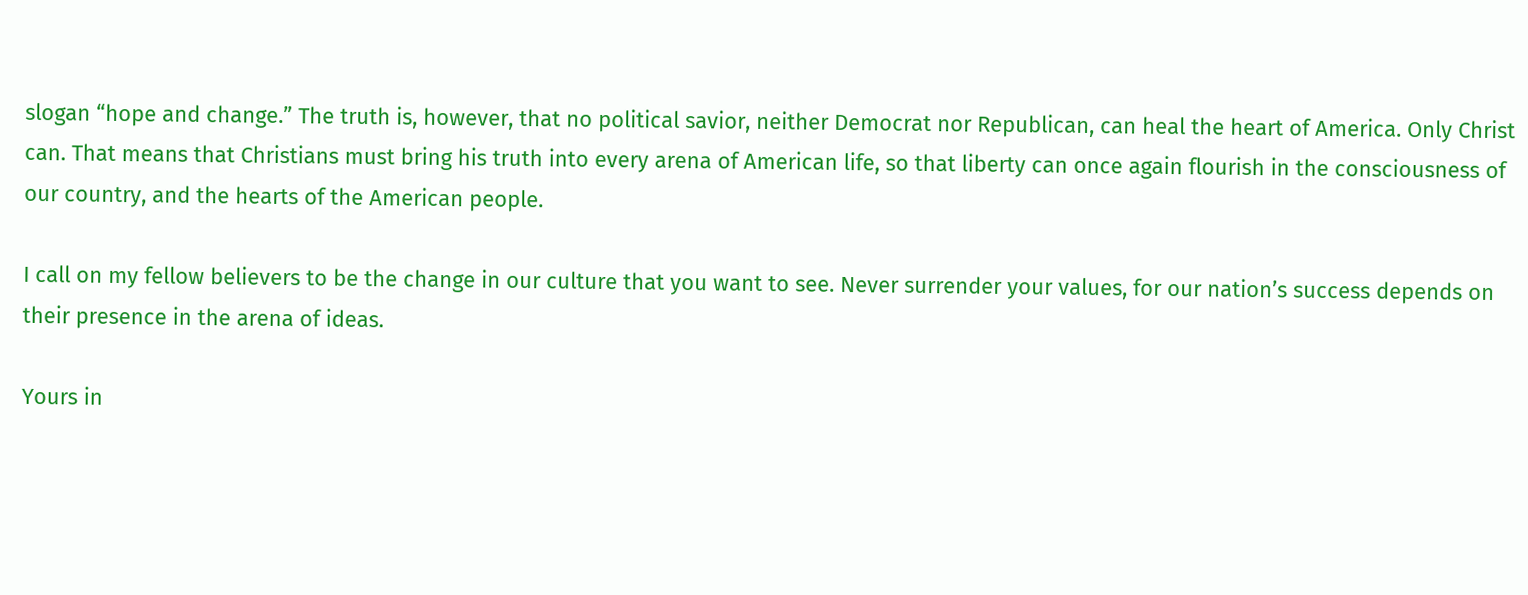slogan “hope and change.” The truth is, however, that no political savior, neither Democrat nor Republican, can heal the heart of America. Only Christ can. That means that Christians must bring his truth into every arena of American life, so that liberty can once again flourish in the consciousness of our country, and the hearts of the American people.

I call on my fellow believers to be the change in our culture that you want to see. Never surrender your values, for our nation’s success depends on their presence in the arena of ideas.

Yours in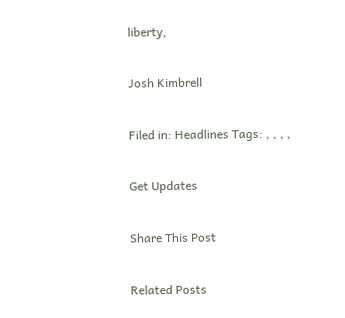liberty,

Josh Kimbrell

Filed in: Headlines Tags: , , , ,

Get Updates

Share This Post

Related Posts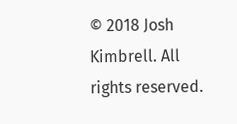© 2018 Josh Kimbrell. All rights reserved.